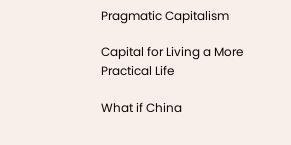Pragmatic Capitalism

Capital for Living a More Practical Life

What if China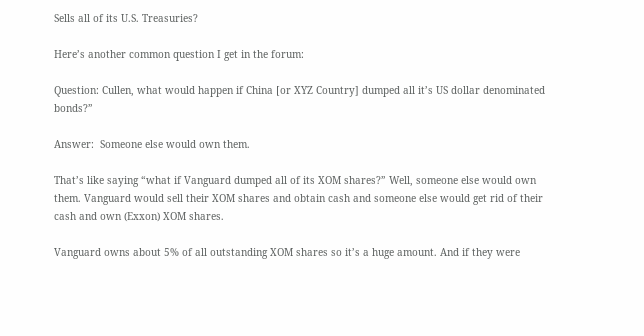Sells all of its U.S. Treasuries?

Here’s another common question I get in the forum:

Question: Cullen, what would happen if China [or XYZ Country] dumped all it’s US dollar denominated bonds?”

Answer:  Someone else would own them.

That’s like saying “what if Vanguard dumped all of its XOM shares?” Well, someone else would own them. Vanguard would sell their XOM shares and obtain cash and someone else would get rid of their cash and own (Exxon) XOM shares.

Vanguard owns about 5% of all outstanding XOM shares so it’s a huge amount. And if they were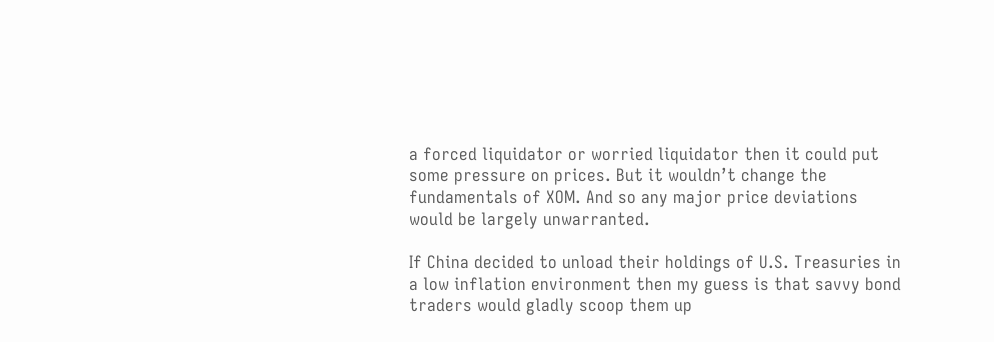a forced liquidator or worried liquidator then it could put some pressure on prices. But it wouldn’t change the fundamentals of XOM. And so any major price deviations would be largely unwarranted.

If China decided to unload their holdings of U.S. Treasuries in a low inflation environment then my guess is that savvy bond traders would gladly scoop them up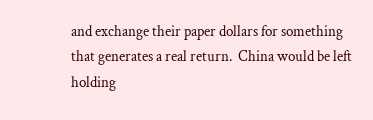and exchange their paper dollars for something that generates a real return.  China would be left holding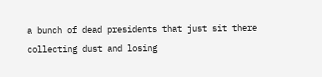a bunch of dead presidents that just sit there collecting dust and losing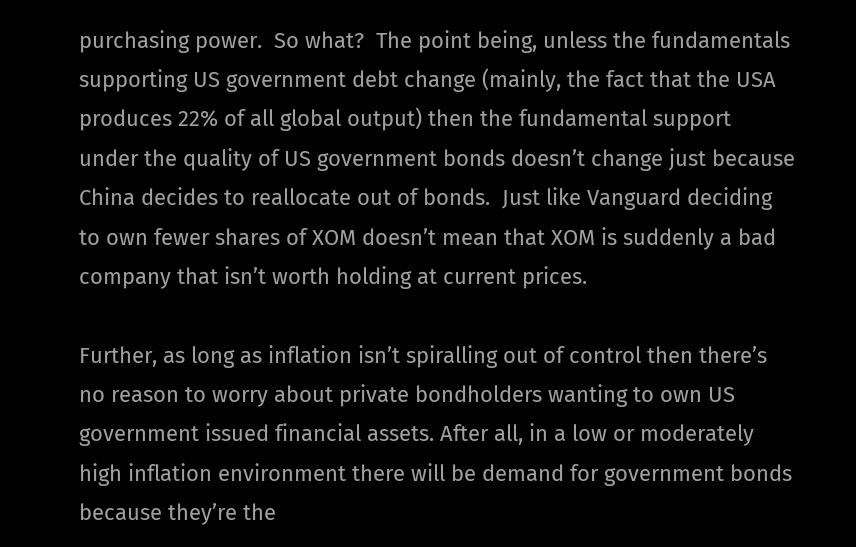purchasing power.  So what?  The point being, unless the fundamentals supporting US government debt change (mainly, the fact that the USA produces 22% of all global output) then the fundamental support under the quality of US government bonds doesn’t change just because China decides to reallocate out of bonds.  Just like Vanguard deciding to own fewer shares of XOM doesn’t mean that XOM is suddenly a bad company that isn’t worth holding at current prices.

Further, as long as inflation isn’t spiralling out of control then there’s no reason to worry about private bondholders wanting to own US government issued financial assets. After all, in a low or moderately high inflation environment there will be demand for government bonds because they’re the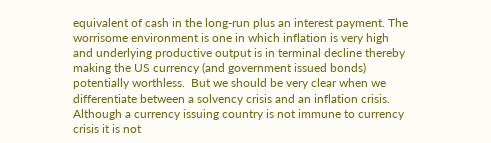equivalent of cash in the long-run plus an interest payment. The worrisome environment is one in which inflation is very high and underlying productive output is in terminal decline thereby making the US currency (and government issued bonds) potentially worthless.  But we should be very clear when we differentiate between a solvency crisis and an inflation crisis. Although a currency issuing country is not immune to currency crisis it is not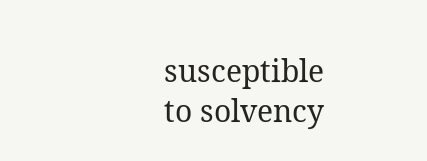susceptible to solvency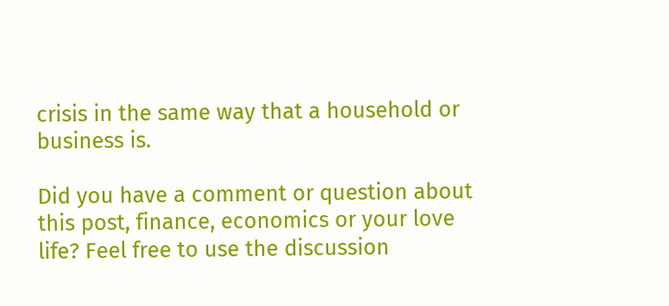crisis in the same way that a household or business is.

Did you have a comment or question about this post, finance, economics or your love life? Feel free to use the discussion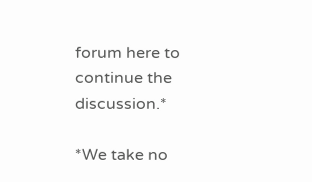forum here to continue the discussion.*

*We take no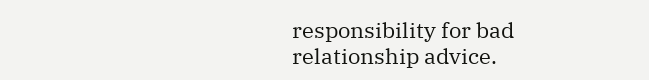responsibility for bad relationship advice.